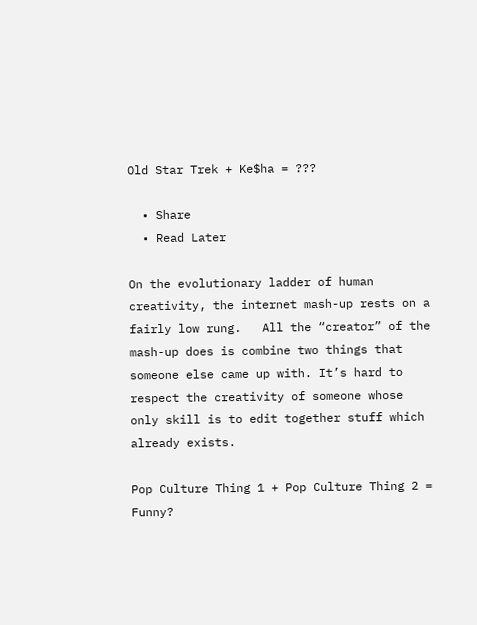Old Star Trek + Ke$ha = ???

  • Share
  • Read Later

On the evolutionary ladder of human creativity, the internet mash-up rests on a fairly low rung.   All the “creator” of the mash-up does is combine two things that someone else came up with. It’s hard to respect the creativity of someone whose only skill is to edit together stuff which already exists.

Pop Culture Thing 1 + Pop Culture Thing 2 = Funny?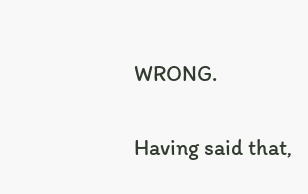WRONG.

Having said that,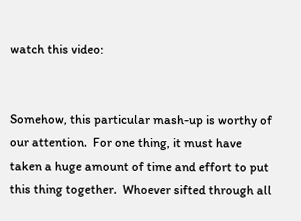watch this video:


Somehow, this particular mash-up is worthy of our attention.  For one thing, it must have taken a huge amount of time and effort to put this thing together.  Whoever sifted through all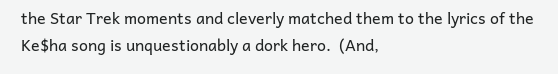the Star Trek moments and cleverly matched them to the lyrics of the Ke$ha song is unquestionably a dork hero.  (And,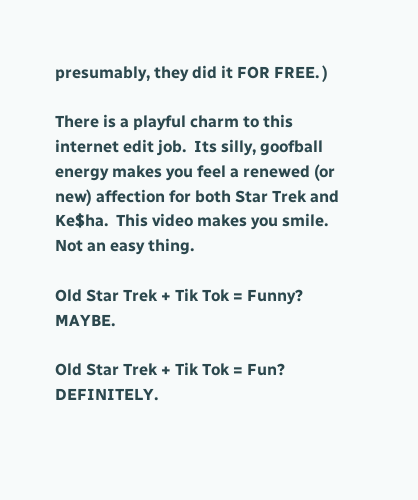presumably, they did it FOR FREE. )

There is a playful charm to this internet edit job.  Its silly, goofball energy makes you feel a renewed (or new) affection for both Star Trek and Ke$ha.  This video makes you smile.  Not an easy thing.

Old Star Trek + Tik Tok = Funny?  MAYBE.

Old Star Trek + Tik Tok = Fun?  DEFINITELY.